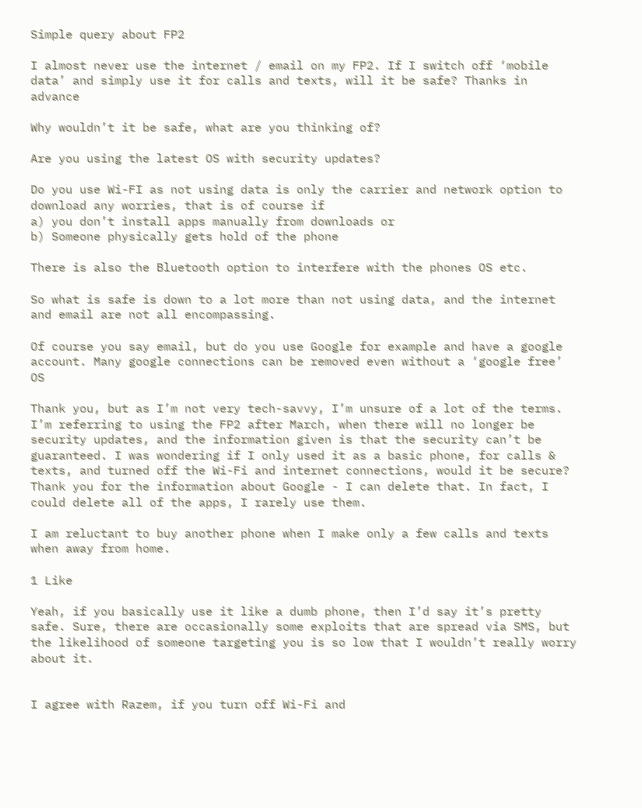Simple query about FP2

I almost never use the internet / email on my FP2. If I switch off ‘mobile data’ and simply use it for calls and texts, will it be safe? Thanks in advance

Why wouldn’t it be safe, what are you thinking of?

Are you using the latest OS with security updates?

Do you use Wi-FI as not using data is only the carrier and network option to download any worries, that is of course if
a) you don’t install apps manually from downloads or
b) Someone physically gets hold of the phone

There is also the Bluetooth option to interfere with the phones OS etc.

So what is safe is down to a lot more than not using data, and the internet and email are not all encompassing.

Of course you say email, but do you use Google for example and have a google account. Many google connections can be removed even without a ‘google free’ OS

Thank you, but as I’m not very tech-savvy, I’m unsure of a lot of the terms.
I’m referring to using the FP2 after March, when there will no longer be security updates, and the information given is that the security can’t be guaranteed. I was wondering if I only used it as a basic phone, for calls & texts, and turned off the Wi-Fi and internet connections, would it be secure? Thank you for the information about Google - I can delete that. In fact, I could delete all of the apps, I rarely use them.

I am reluctant to buy another phone when I make only a few calls and texts when away from home.

1 Like

Yeah, if you basically use it like a dumb phone, then I’d say it’s pretty safe. Sure, there are occasionally some exploits that are spread via SMS, but the likelihood of someone targeting you is so low that I wouldn’t really worry about it.


I agree with Razem, if you turn off Wi-Fi and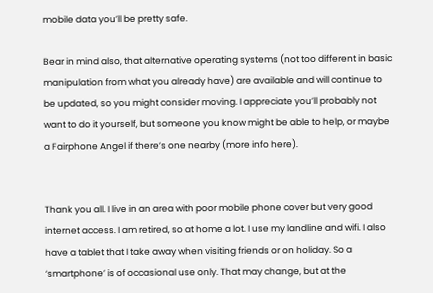mobile data you’ll be pretty safe.

Bear in mind also, that alternative operating systems (not too different in basic manipulation from what you already have) are available and will continue to be updated, so you might consider moving. I appreciate you’ll probably not want to do it yourself, but someone you know might be able to help, or maybe a Fairphone Angel if there’s one nearby (more info here).


Thank you all. I live in an area with poor mobile phone cover but very good internet access. I am retired, so at home a lot. I use my landline and wifi. I also have a tablet that I take away when visiting friends or on holiday. So a ‘smartphone’ is of occasional use only. That may change, but at the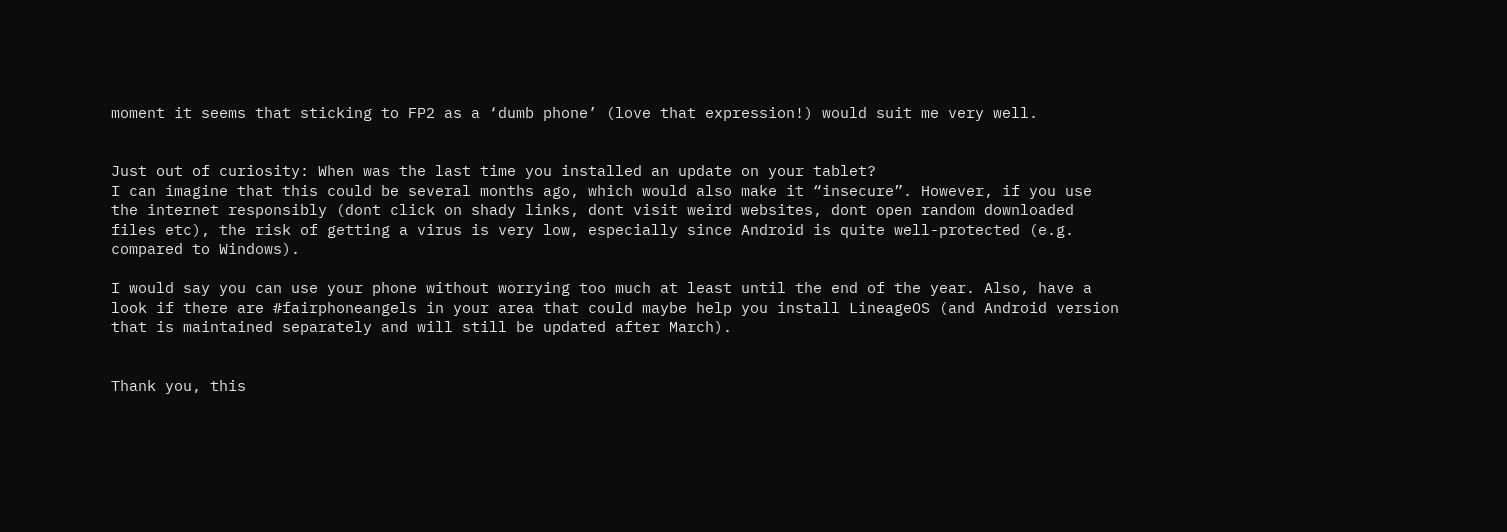moment it seems that sticking to FP2 as a ‘dumb phone’ (love that expression!) would suit me very well.


Just out of curiosity: When was the last time you installed an update on your tablet?
I can imagine that this could be several months ago, which would also make it “insecure”. However, if you use the internet responsibly (dont click on shady links, dont visit weird websites, dont open random downloaded files etc), the risk of getting a virus is very low, especially since Android is quite well-protected (e.g. compared to Windows).

I would say you can use your phone without worrying too much at least until the end of the year. Also, have a look if there are #fairphoneangels in your area that could maybe help you install LineageOS (and Android version that is maintained separately and will still be updated after March).


Thank you, this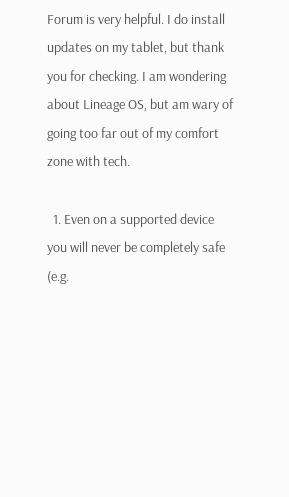Forum is very helpful. I do install updates on my tablet, but thank you for checking. I am wondering about Lineage OS, but am wary of going too far out of my comfort zone with tech.

  1. Even on a supported device you will never be completely safe (e.g.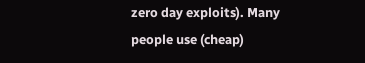zero day exploits). Many people use (cheap)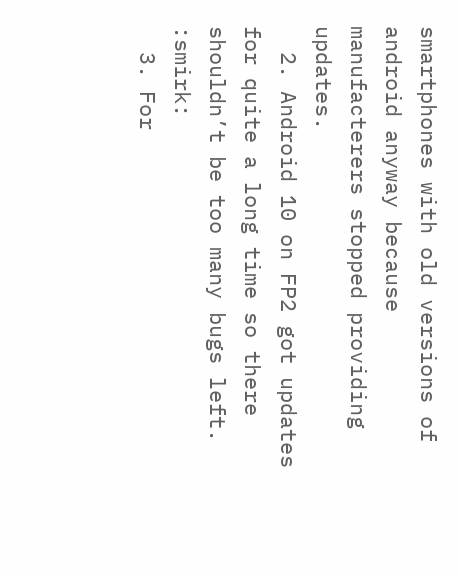smartphones with old versions of android anyway because manufacterers stopped providing updates.
  2. Android 10 on FP2 got updates for quite a long time so there shouldn’t be too many bugs left. :smirk:
  3. For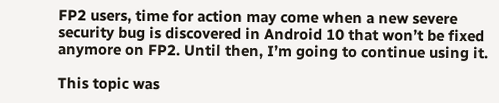FP2 users, time for action may come when a new severe security bug is discovered in Android 10 that won’t be fixed anymore on FP2. Until then, I’m going to continue using it.

This topic was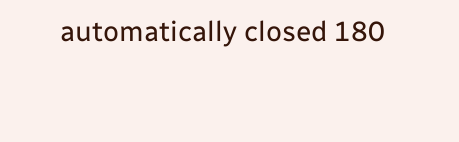automatically closed 180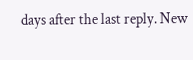days after the last reply. New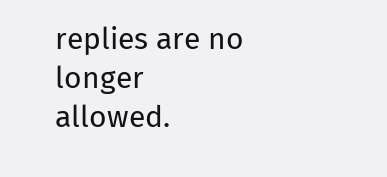replies are no longer allowed.